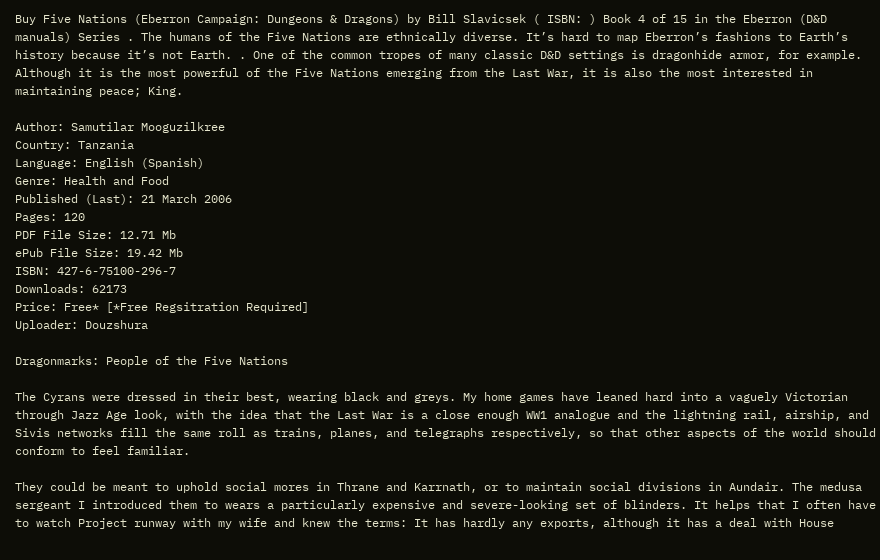Buy Five Nations (Eberron Campaign: Dungeons & Dragons) by Bill Slavicsek ( ISBN: ) Book 4 of 15 in the Eberron (D&D manuals) Series . The humans of the Five Nations are ethnically diverse. It’s hard to map Eberron’s fashions to Earth’s history because it’s not Earth. . One of the common tropes of many classic D&D settings is dragonhide armor, for example. Although it is the most powerful of the Five Nations emerging from the Last War, it is also the most interested in maintaining peace; King.

Author: Samutilar Mooguzilkree
Country: Tanzania
Language: English (Spanish)
Genre: Health and Food
Published (Last): 21 March 2006
Pages: 120
PDF File Size: 12.71 Mb
ePub File Size: 19.42 Mb
ISBN: 427-6-75100-296-7
Downloads: 62173
Price: Free* [*Free Regsitration Required]
Uploader: Douzshura

Dragonmarks: People of the Five Nations

The Cyrans were dressed in their best, wearing black and greys. My home games have leaned hard into a vaguely Victorian through Jazz Age look, with the idea that the Last War is a close enough WW1 analogue and the lightning rail, airship, and Sivis networks fill the same roll as trains, planes, and telegraphs respectively, so that other aspects of the world should conform to feel familiar.

They could be meant to uphold social mores in Thrane and Karrnath, or to maintain social divisions in Aundair. The medusa sergeant I introduced them to wears a particularly expensive and severe-looking set of blinders. It helps that I often have to watch Project runway with my wife and knew the terms: It has hardly any exports, although it has a deal with House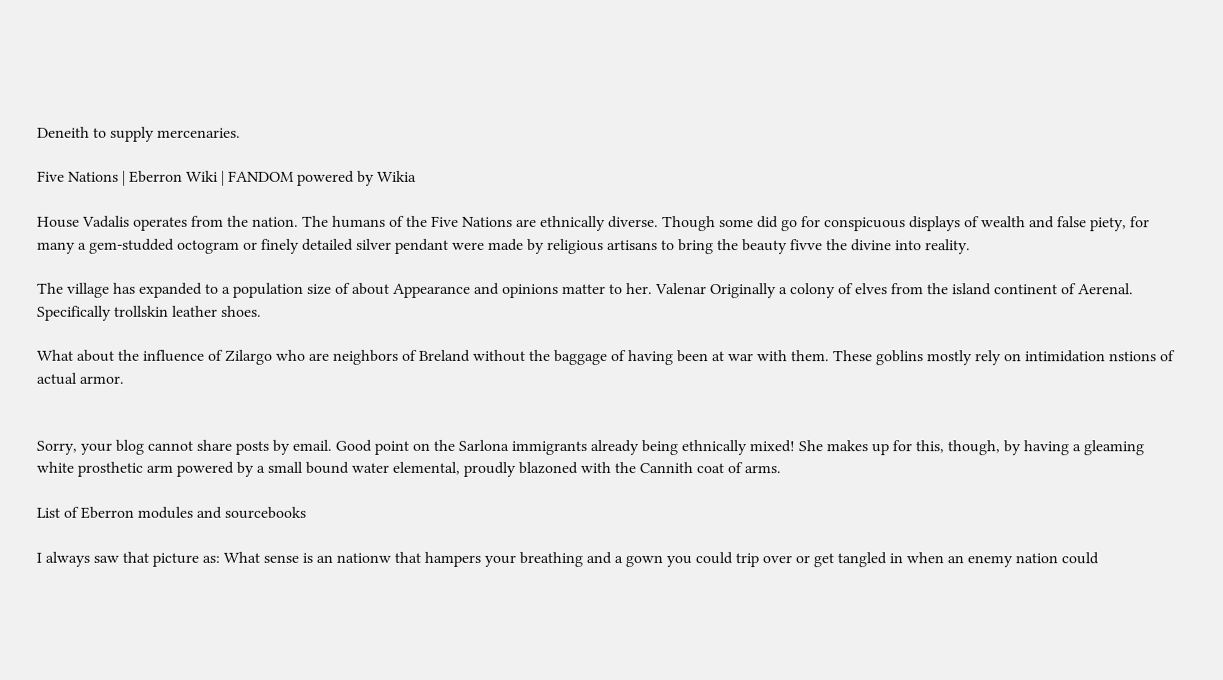Deneith to supply mercenaries.

Five Nations | Eberron Wiki | FANDOM powered by Wikia

House Vadalis operates from the nation. The humans of the Five Nations are ethnically diverse. Though some did go for conspicuous displays of wealth and false piety, for many a gem-studded octogram or finely detailed silver pendant were made by religious artisans to bring the beauty fivve the divine into reality.

The village has expanded to a population size of about Appearance and opinions matter to her. Valenar Originally a colony of elves from the island continent of Aerenal. Specifically trollskin leather shoes.

What about the influence of Zilargo who are neighbors of Breland without the baggage of having been at war with them. These goblins mostly rely on intimidation nstions of actual armor.


Sorry, your blog cannot share posts by email. Good point on the Sarlona immigrants already being ethnically mixed! She makes up for this, though, by having a gleaming white prosthetic arm powered by a small bound water elemental, proudly blazoned with the Cannith coat of arms.

List of Eberron modules and sourcebooks

I always saw that picture as: What sense is an nationw that hampers your breathing and a gown you could trip over or get tangled in when an enemy nation could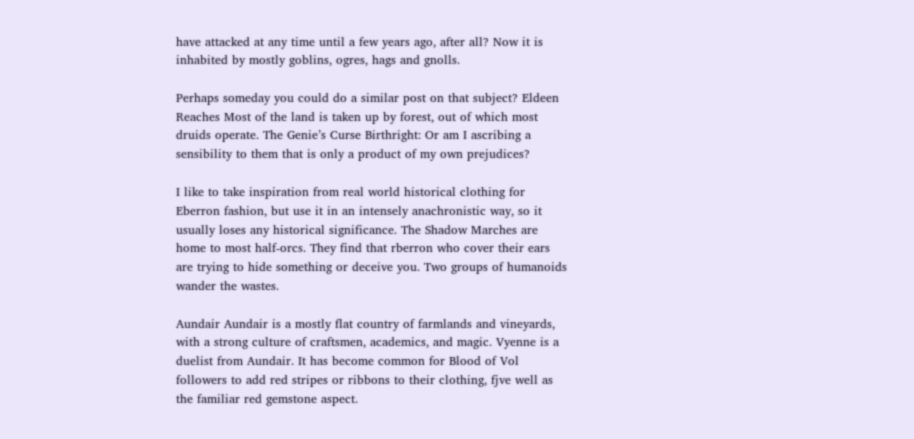have attacked at any time until a few years ago, after all? Now it is inhabited by mostly goblins, ogres, hags and gnolls.

Perhaps someday you could do a similar post on that subject? Eldeen Reaches Most of the land is taken up by forest, out of which most druids operate. The Genie’s Curse Birthright: Or am I ascribing a sensibility to them that is only a product of my own prejudices?

I like to take inspiration from real world historical clothing for Eberron fashion, but use it in an intensely anachronistic way, so it usually loses any historical significance. The Shadow Marches are home to most half-orcs. They find that rberron who cover their ears are trying to hide something or deceive you. Two groups of humanoids wander the wastes.

Aundair Aundair is a mostly flat country of farmlands and vineyards, with a strong culture of craftsmen, academics, and magic. Vyenne is a duelist from Aundair. It has become common for Blood of Vol followers to add red stripes or ribbons to their clothing, fjve well as the familiar red gemstone aspect.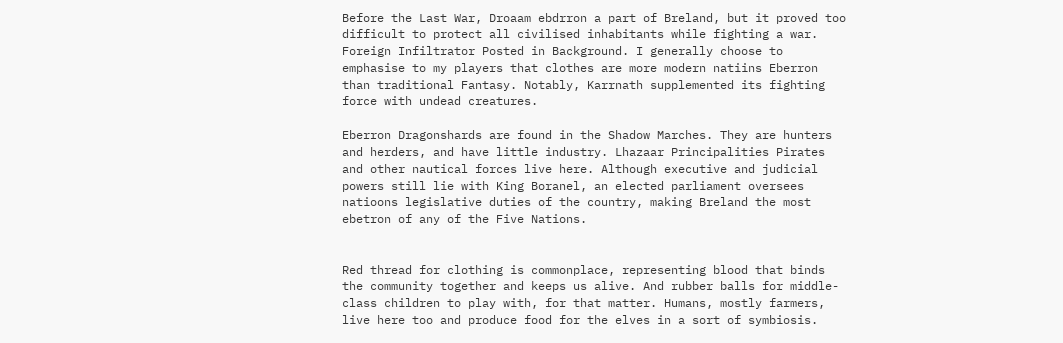Before the Last War, Droaam ebdrron a part of Breland, but it proved too difficult to protect all civilised inhabitants while fighting a war. Foreign Infiltrator Posted in Background. I generally choose to emphasise to my players that clothes are more modern natiins Eberron than traditional Fantasy. Notably, Karrnath supplemented its fighting force with undead creatures.

Eberron Dragonshards are found in the Shadow Marches. They are hunters and herders, and have little industry. Lhazaar Principalities Pirates and other nautical forces live here. Although executive and judicial powers still lie with King Boranel, an elected parliament oversees natioons legislative duties of the country, making Breland the most ebetron of any of the Five Nations.


Red thread for clothing is commonplace, representing blood that binds the community together and keeps us alive. And rubber balls for middle-class children to play with, for that matter. Humans, mostly farmers, live here too and produce food for the elves in a sort of symbiosis.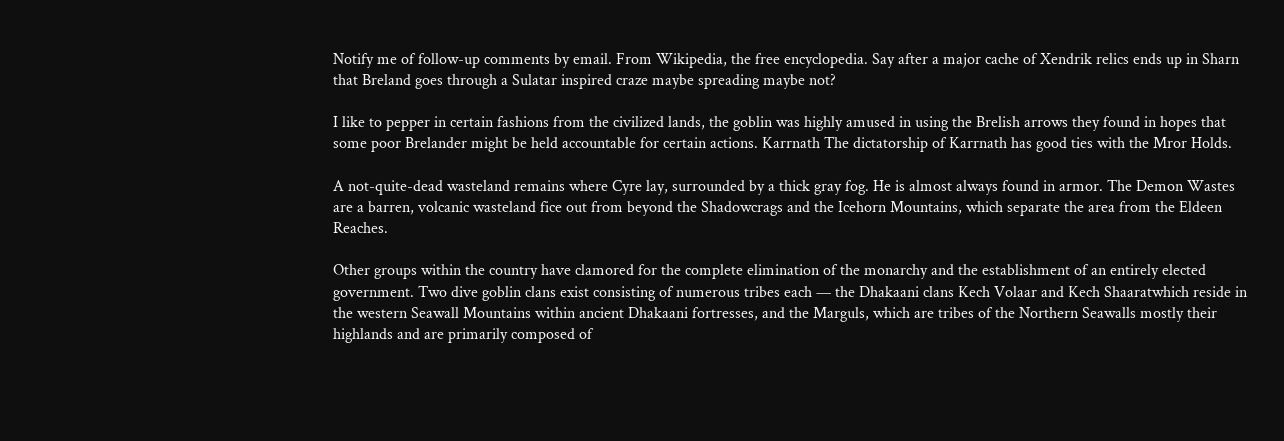Notify me of follow-up comments by email. From Wikipedia, the free encyclopedia. Say after a major cache of Xendrik relics ends up in Sharn that Breland goes through a Sulatar inspired craze maybe spreading maybe not?

I like to pepper in certain fashions from the civilized lands, the goblin was highly amused in using the Brelish arrows they found in hopes that some poor Brelander might be held accountable for certain actions. Karrnath The dictatorship of Karrnath has good ties with the Mror Holds.

A not-quite-dead wasteland remains where Cyre lay, surrounded by a thick gray fog. He is almost always found in armor. The Demon Wastes are a barren, volcanic wasteland fice out from beyond the Shadowcrags and the Icehorn Mountains, which separate the area from the Eldeen Reaches.

Other groups within the country have clamored for the complete elimination of the monarchy and the establishment of an entirely elected government. Two dive goblin clans exist consisting of numerous tribes each — the Dhakaani clans Kech Volaar and Kech Shaaratwhich reside in the western Seawall Mountains within ancient Dhakaani fortresses, and the Marguls, which are tribes of the Northern Seawalls mostly their highlands and are primarily composed of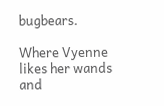bugbears.

Where Vyenne likes her wands and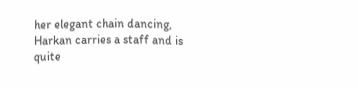her elegant chain dancing, Harkan carries a staff and is quite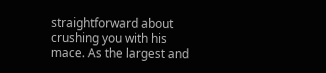straightforward about crushing you with his mace. As the largest and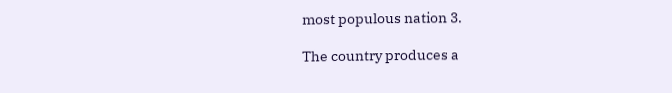most populous nation 3.

The country produces a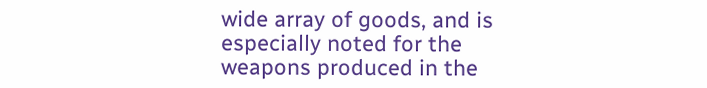wide array of goods, and is especially noted for the weapons produced in the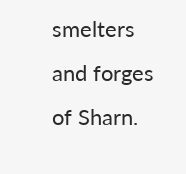smelters and forges of Sharn.